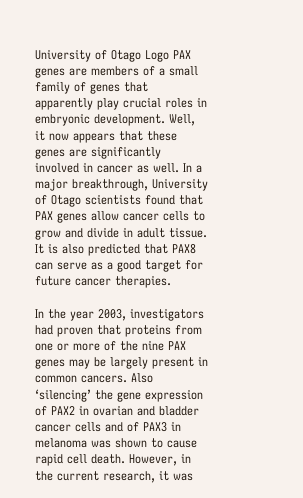University of Otago Logo PAX genes are members of a small family of genes that apparently play crucial roles in embryonic development. Well, it now appears that these genes are significantly involved in cancer as well. In a major breakthrough, University of Otago scientists found that PAX genes allow cancer cells to grow and divide in adult tissue. It is also predicted that PAX8 can serve as a good target for future cancer therapies.

In the year 2003, investigators had proven that proteins from one or more of the nine PAX genes may be largely present in common cancers. Also ‘silencing’ the gene expression of PAX2 in ovarian and bladder cancer cells and of PAX3 in melanoma was shown to cause rapid cell death. However, in the current research, it was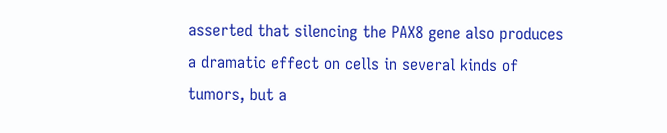asserted that silencing the PAX8 gene also produces a dramatic effect on cells in several kinds of tumors, but a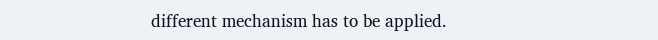different mechanism has to be applied.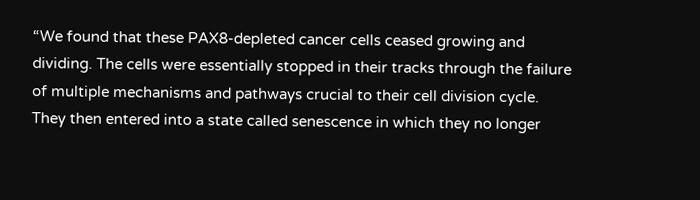“We found that these PAX8-depleted cancer cells ceased growing and dividing. The cells were essentially stopped in their tracks through the failure of multiple mechanisms and pathways crucial to their cell division cycle. They then entered into a state called senescence in which they no longer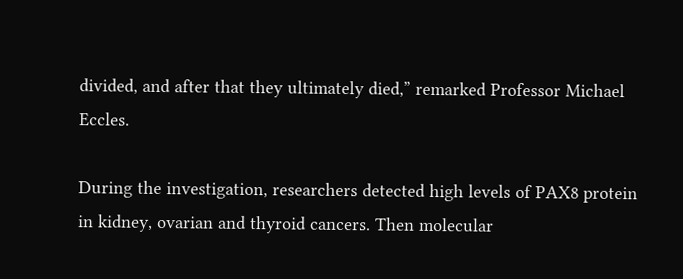divided, and after that they ultimately died,” remarked Professor Michael Eccles.

During the investigation, researchers detected high levels of PAX8 protein in kidney, ovarian and thyroid cancers. Then molecular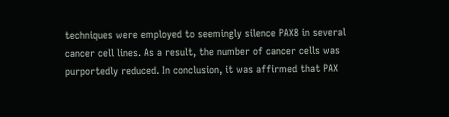techniques were employed to seemingly silence PAX8 in several cancer cell lines. As a result, the number of cancer cells was purportedly reduced. In conclusion, it was affirmed that PAX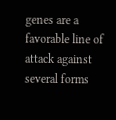genes are a favorable line of attack against several forms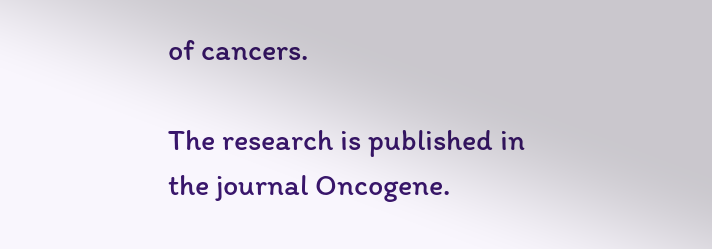of cancers.

The research is published in the journal Oncogene.